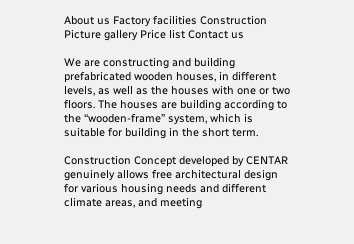About us Factory facilities Construction Picture gallery Price list Contact us

We are constructing and building prefabricated wooden houses, in different levels, as well as the houses with one or two floors. The houses are building according to the “wooden-frame” system, which is suitable for building in the short term.

Construction Concept developed by CENTAR genuinely allows free architectural design for various housing needs and different climate areas, and meeting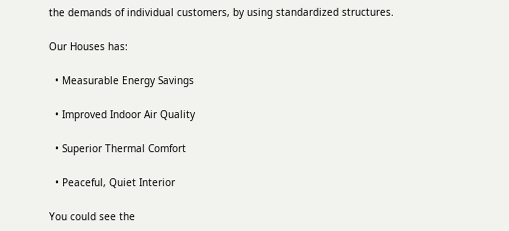the demands of individual customers, by using standardized structures.

Our Houses has:

  • Measurable Energy Savings

  • Improved Indoor Air Quality

  • Superior Thermal Comfort

  • Peaceful, Quiet Interior

You could see the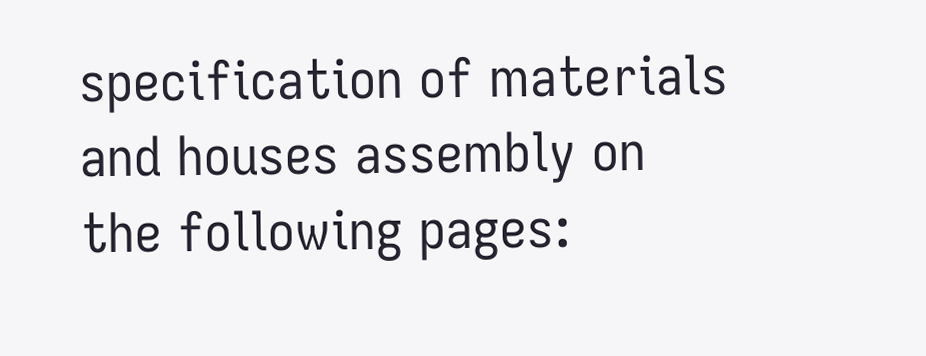specification of materials and houses assembly on the following pages: